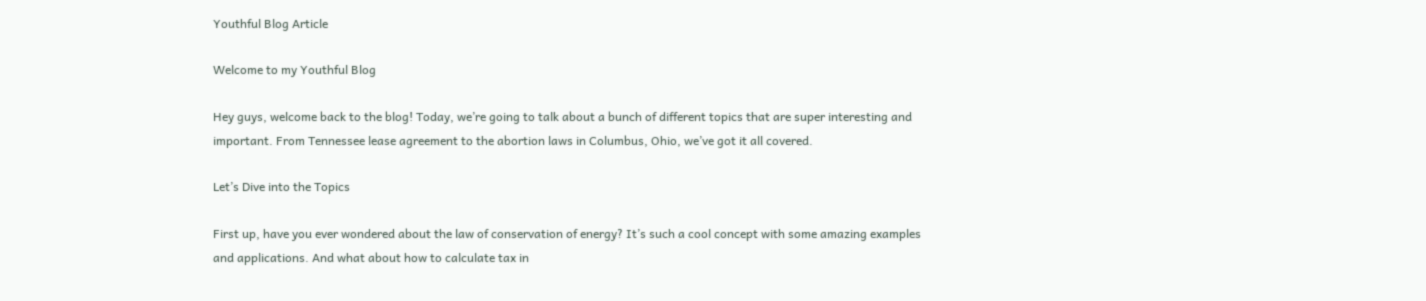Youthful Blog Article

Welcome to my Youthful Blog

Hey guys, welcome back to the blog! Today, we’re going to talk about a bunch of different topics that are super interesting and important. From Tennessee lease agreement to the abortion laws in Columbus, Ohio, we’ve got it all covered.

Let’s Dive into the Topics

First up, have you ever wondered about the law of conservation of energy? It’s such a cool concept with some amazing examples and applications. And what about how to calculate tax in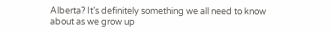Alberta? It’s definitely something we all need to know about as we grow up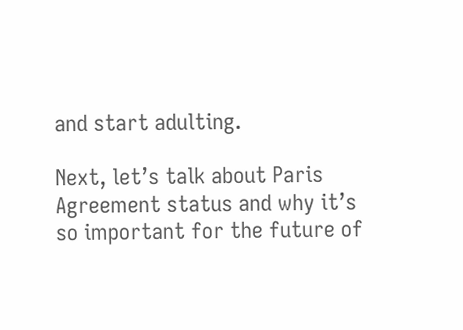and start adulting.

Next, let’s talk about Paris Agreement status and why it’s so important for the future of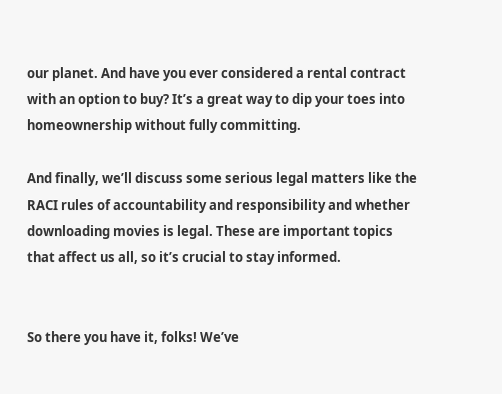our planet. And have you ever considered a rental contract with an option to buy? It’s a great way to dip your toes into homeownership without fully committing.

And finally, we’ll discuss some serious legal matters like the RACI rules of accountability and responsibility and whether downloading movies is legal. These are important topics that affect us all, so it’s crucial to stay informed.


So there you have it, folks! We’ve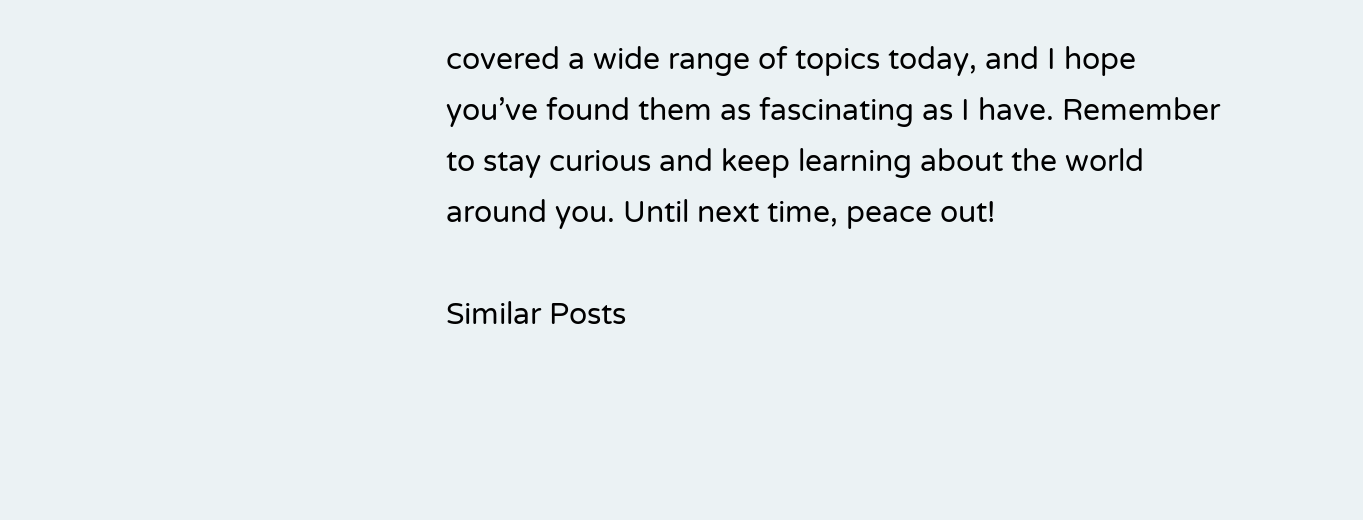covered a wide range of topics today, and I hope you’ve found them as fascinating as I have. Remember to stay curious and keep learning about the world around you. Until next time, peace out!

Similar Posts